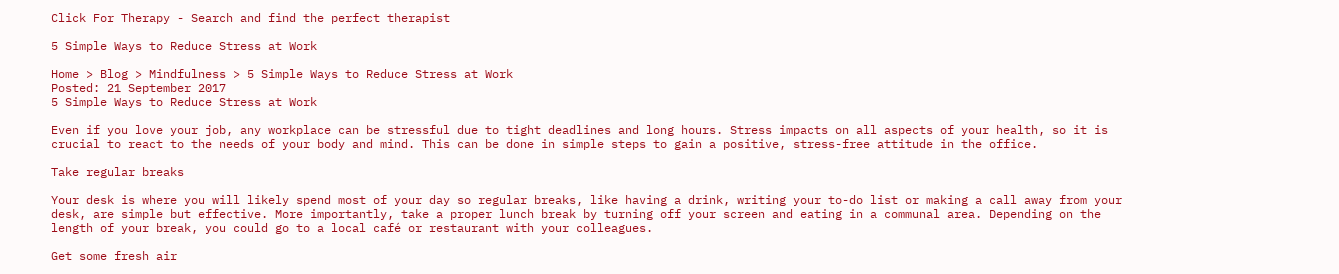Click For Therapy - Search and find the perfect therapist

5 Simple Ways to Reduce Stress at Work

Home > Blog > Mindfulness > 5 Simple Ways to Reduce Stress at Work
Posted: 21 September 2017
5 Simple Ways to Reduce Stress at Work

Even if you love your job, any workplace can be stressful due to tight deadlines and long hours. Stress impacts on all aspects of your health, so it is crucial to react to the needs of your body and mind. This can be done in simple steps to gain a positive, stress-free attitude in the office.

Take regular breaks

Your desk is where you will likely spend most of your day so regular breaks, like having a drink, writing your to-do list or making a call away from your desk, are simple but effective. More importantly, take a proper lunch break by turning off your screen and eating in a communal area. Depending on the length of your break, you could go to a local café or restaurant with your colleagues.

Get some fresh air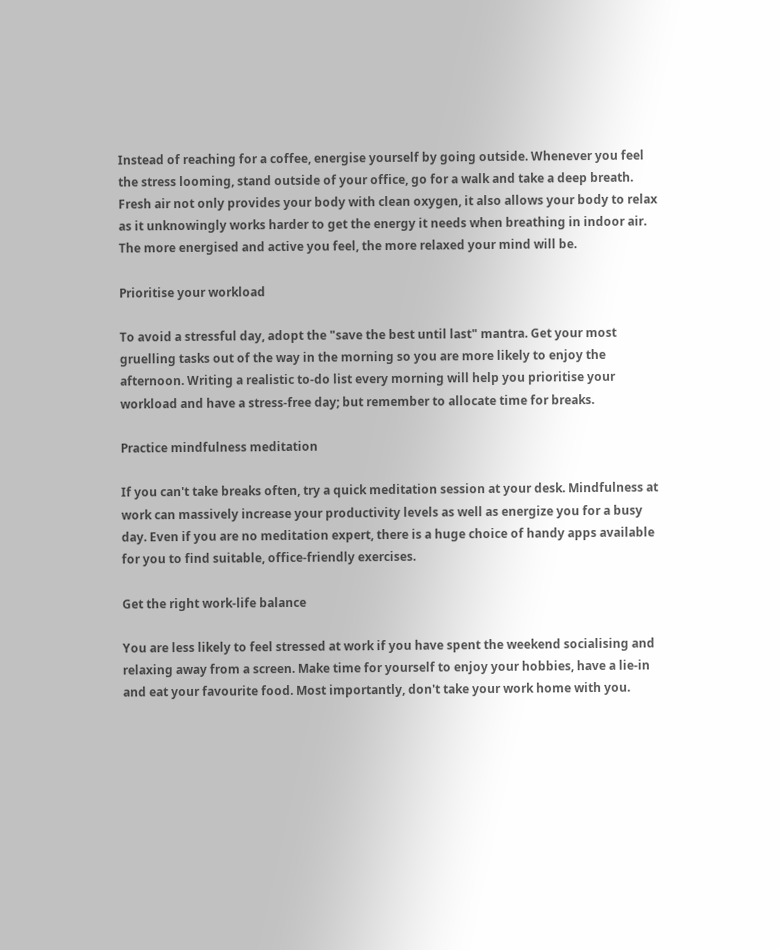Instead of reaching for a coffee, energise yourself by going outside. Whenever you feel the stress looming, stand outside of your office, go for a walk and take a deep breath. Fresh air not only provides your body with clean oxygen, it also allows your body to relax as it unknowingly works harder to get the energy it needs when breathing in indoor air. The more energised and active you feel, the more relaxed your mind will be.

Prioritise your workload

To avoid a stressful day, adopt the "save the best until last" mantra. Get your most gruelling tasks out of the way in the morning so you are more likely to enjoy the afternoon. Writing a realistic to-do list every morning will help you prioritise your workload and have a stress-free day; but remember to allocate time for breaks.

Practice mindfulness meditation

If you can't take breaks often, try a quick meditation session at your desk. Mindfulness at work can massively increase your productivity levels as well as energize you for a busy day. Even if you are no meditation expert, there is a huge choice of handy apps available for you to find suitable, office-friendly exercises.

Get the right work-life balance

You are less likely to feel stressed at work if you have spent the weekend socialising and relaxing away from a screen. Make time for yourself to enjoy your hobbies, have a lie-in and eat your favourite food. Most importantly, don't take your work home with you.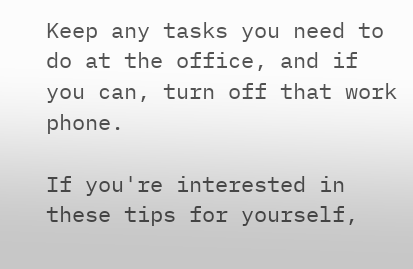Keep any tasks you need to do at the office, and if you can, turn off that work phone.

If you're interested in these tips for yourself,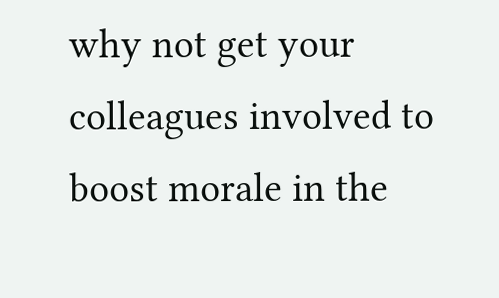why not get your colleagues involved to boost morale in the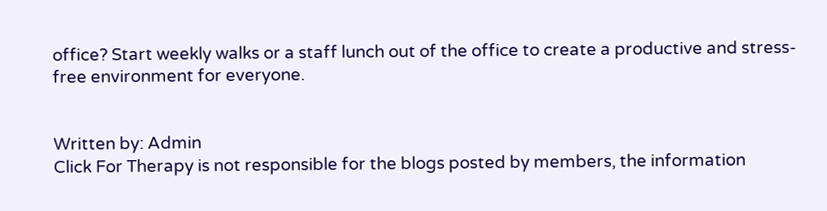office? Start weekly walks or a staff lunch out of the office to create a productive and stress-free environment for everyone.


Written by: Admin
Click For Therapy is not responsible for the blogs posted by members, the information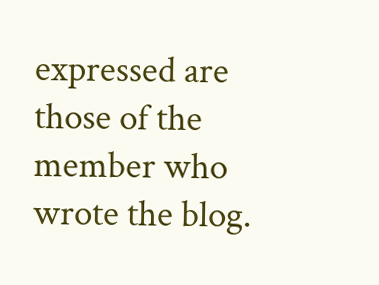expressed are those of the member who wrote the blog.